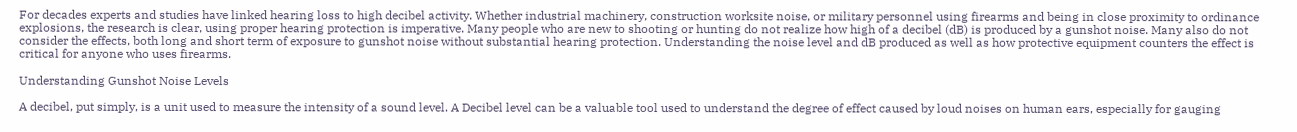For decades experts and studies have linked hearing loss to high decibel activity. Whether industrial machinery, construction worksite noise, or military personnel using firearms and being in close proximity to ordinance explosions, the research is clear, using proper hearing protection is imperative. Many people who are new to shooting or hunting do not realize how high of a decibel (dB) is produced by a gunshot noise. Many also do not consider the effects, both long and short term of exposure to gunshot noise without substantial hearing protection. Understanding the noise level and dB produced as well as how protective equipment counters the effect is critical for anyone who uses firearms.

Understanding Gunshot Noise Levels

A decibel, put simply, is a unit used to measure the intensity of a sound level. A Decibel level can be a valuable tool used to understand the degree of effect caused by loud noises on human ears, especially for gauging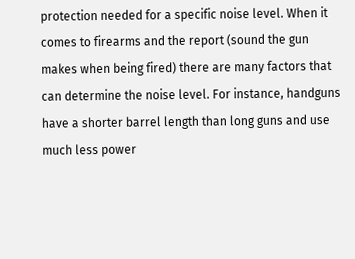protection needed for a specific noise level. When it comes to firearms and the report (sound the gun makes when being fired) there are many factors that can determine the noise level. For instance, handguns have a shorter barrel length than long guns and use much less power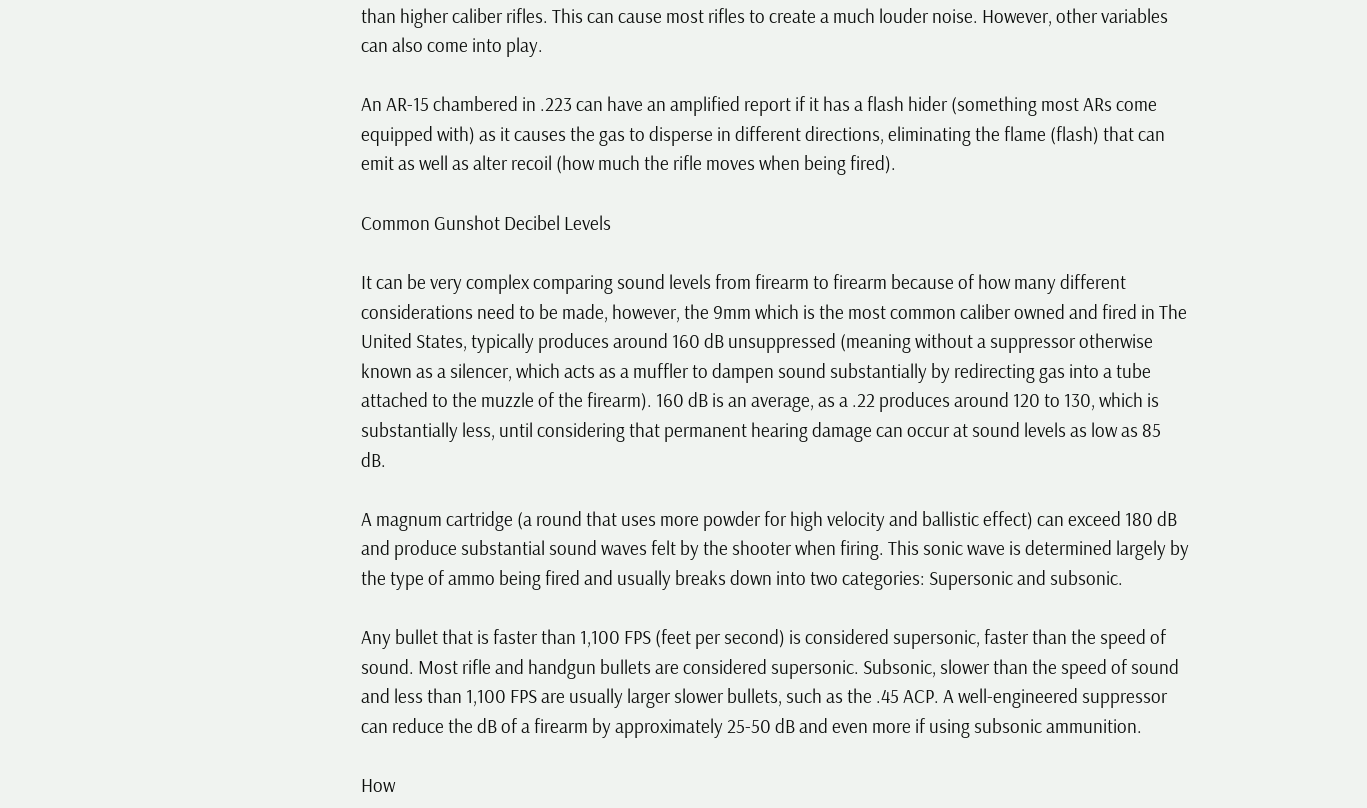than higher caliber rifles. This can cause most rifles to create a much louder noise. However, other variables can also come into play.

An AR-15 chambered in .223 can have an amplified report if it has a flash hider (something most ARs come equipped with) as it causes the gas to disperse in different directions, eliminating the flame (flash) that can emit as well as alter recoil (how much the rifle moves when being fired).

Common Gunshot Decibel Levels

It can be very complex comparing sound levels from firearm to firearm because of how many different considerations need to be made, however, the 9mm which is the most common caliber owned and fired in The United States, typically produces around 160 dB unsuppressed (meaning without a suppressor otherwise known as a silencer, which acts as a muffler to dampen sound substantially by redirecting gas into a tube attached to the muzzle of the firearm). 160 dB is an average, as a .22 produces around 120 to 130, which is substantially less, until considering that permanent hearing damage can occur at sound levels as low as 85 dB.

A magnum cartridge (a round that uses more powder for high velocity and ballistic effect) can exceed 180 dB and produce substantial sound waves felt by the shooter when firing. This sonic wave is determined largely by the type of ammo being fired and usually breaks down into two categories: Supersonic and subsonic.

Any bullet that is faster than 1,100 FPS (feet per second) is considered supersonic, faster than the speed of sound. Most rifle and handgun bullets are considered supersonic. Subsonic, slower than the speed of sound and less than 1,100 FPS are usually larger slower bullets, such as the .45 ACP. A well-engineered suppressor can reduce the dB of a firearm by approximately 25-50 dB and even more if using subsonic ammunition.

How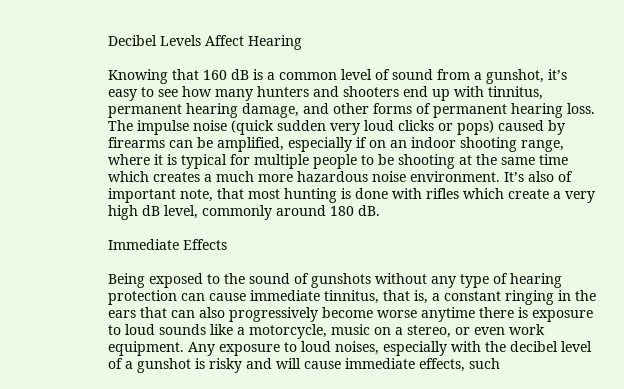Decibel Levels Affect Hearing

Knowing that 160 dB is a common level of sound from a gunshot, it’s easy to see how many hunters and shooters end up with tinnitus, permanent hearing damage, and other forms of permanent hearing loss. The impulse noise (quick sudden very loud clicks or pops) caused by firearms can be amplified, especially if on an indoor shooting range, where it is typical for multiple people to be shooting at the same time which creates a much more hazardous noise environment. It’s also of important note, that most hunting is done with rifles which create a very high dB level, commonly around 180 dB.

Immediate Effects

Being exposed to the sound of gunshots without any type of hearing protection can cause immediate tinnitus, that is, a constant ringing in the ears that can also progressively become worse anytime there is exposure to loud sounds like a motorcycle, music on a stereo, or even work equipment. Any exposure to loud noises, especially with the decibel level of a gunshot is risky and will cause immediate effects, such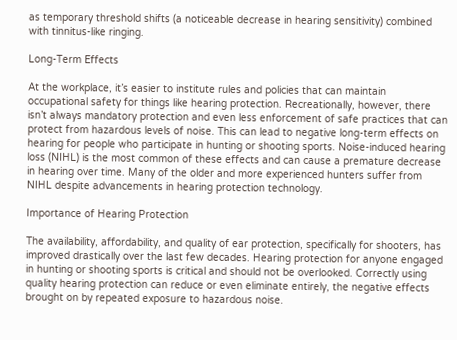as temporary threshold shifts (a noticeable decrease in hearing sensitivity) combined with tinnitus-like ringing.

Long-Term Effects

At the workplace, it’s easier to institute rules and policies that can maintain occupational safety for things like hearing protection. Recreationally, however, there isn’t always mandatory protection and even less enforcement of safe practices that can protect from hazardous levels of noise. This can lead to negative long-term effects on hearing for people who participate in hunting or shooting sports. Noise-induced hearing loss (NIHL) is the most common of these effects and can cause a premature decrease in hearing over time. Many of the older and more experienced hunters suffer from NIHL despite advancements in hearing protection technology.

Importance of Hearing Protection

The availability, affordability, and quality of ear protection, specifically for shooters, has improved drastically over the last few decades. Hearing protection for anyone engaged in hunting or shooting sports is critical and should not be overlooked. Correctly using quality hearing protection can reduce or even eliminate entirely, the negative effects brought on by repeated exposure to hazardous noise.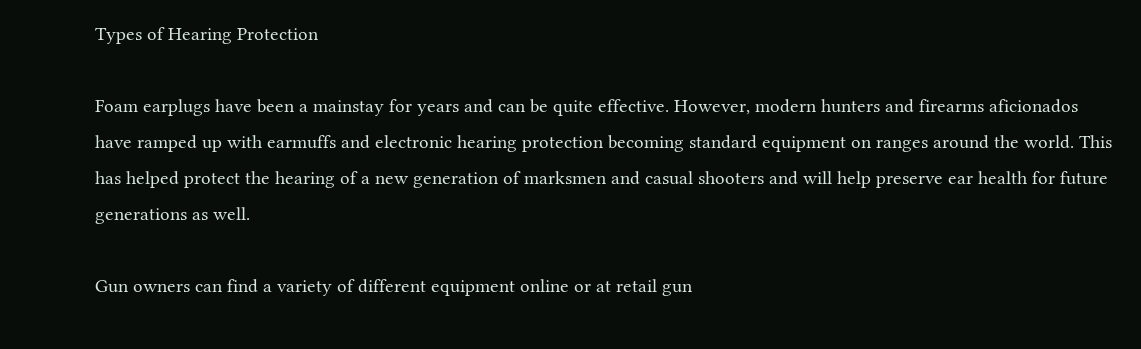Types of Hearing Protection

Foam earplugs have been a mainstay for years and can be quite effective. However, modern hunters and firearms aficionados have ramped up with earmuffs and electronic hearing protection becoming standard equipment on ranges around the world. This has helped protect the hearing of a new generation of marksmen and casual shooters and will help preserve ear health for future generations as well.

Gun owners can find a variety of different equipment online or at retail gun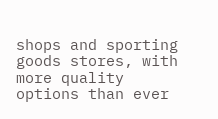shops and sporting goods stores, with more quality options than ever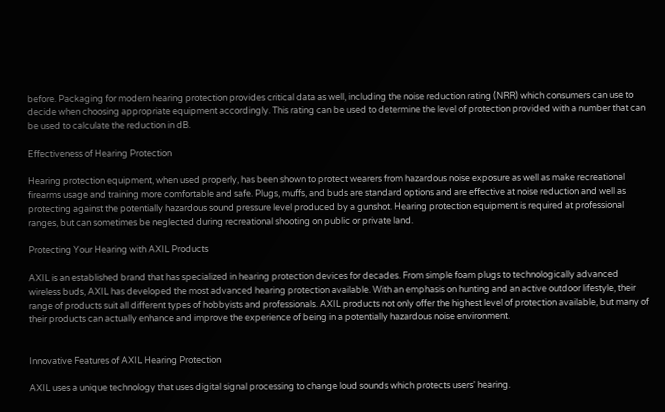before. Packaging for modern hearing protection provides critical data as well, including the noise reduction rating (NRR) which consumers can use to decide when choosing appropriate equipment accordingly. This rating can be used to determine the level of protection provided with a number that can be used to calculate the reduction in dB.

Effectiveness of Hearing Protection

Hearing protection equipment, when used properly, has been shown to protect wearers from hazardous noise exposure as well as make recreational firearms usage and training more comfortable and safe. Plugs, muffs, and buds are standard options and are effective at noise reduction and well as protecting against the potentially hazardous sound pressure level produced by a gunshot. Hearing protection equipment is required at professional ranges, but can sometimes be neglected during recreational shooting on public or private land.

Protecting Your Hearing with AXIL Products

AXIL is an established brand that has specialized in hearing protection devices for decades. From simple foam plugs to technologically advanced wireless buds, AXIL has developed the most advanced hearing protection available. With an emphasis on hunting and an active outdoor lifestyle, their range of products suit all different types of hobbyists and professionals. AXIL products not only offer the highest level of protection available, but many of their products can actually enhance and improve the experience of being in a potentially hazardous noise environment.


Innovative Features of AXIL Hearing Protection

AXIL uses a unique technology that uses digital signal processing to change loud sounds which protects users' hearing.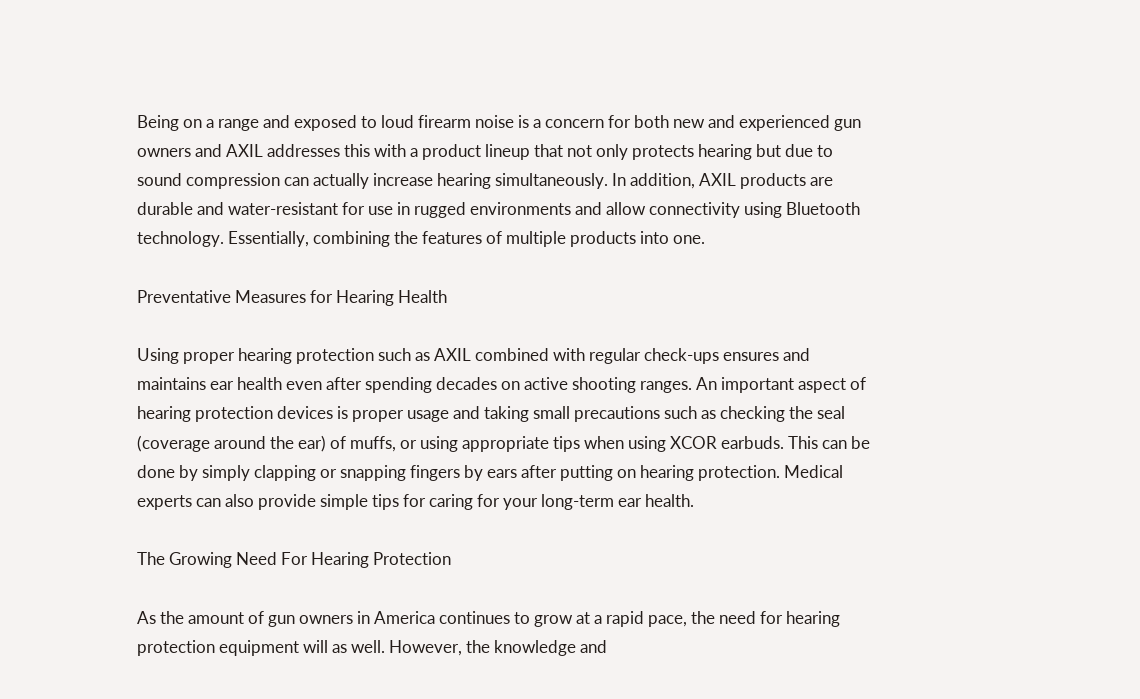Being on a range and exposed to loud firearm noise is a concern for both new and experienced gun owners and AXIL addresses this with a product lineup that not only protects hearing but due to sound compression can actually increase hearing simultaneously. In addition, AXIL products are durable and water-resistant for use in rugged environments and allow connectivity using Bluetooth technology. Essentially, combining the features of multiple products into one.

Preventative Measures for Hearing Health

Using proper hearing protection such as AXIL combined with regular check-ups ensures and maintains ear health even after spending decades on active shooting ranges. An important aspect of hearing protection devices is proper usage and taking small precautions such as checking the seal (coverage around the ear) of muffs, or using appropriate tips when using XCOR earbuds. This can be done by simply clapping or snapping fingers by ears after putting on hearing protection. Medical experts can also provide simple tips for caring for your long-term ear health.

The Growing Need For Hearing Protection

As the amount of gun owners in America continues to grow at a rapid pace, the need for hearing protection equipment will as well. However, the knowledge and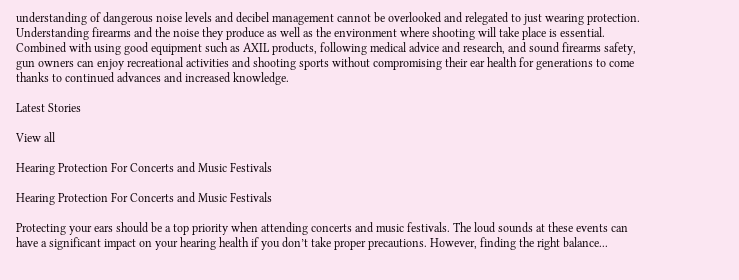understanding of dangerous noise levels and decibel management cannot be overlooked and relegated to just wearing protection. Understanding firearms and the noise they produce as well as the environment where shooting will take place is essential. Combined with using good equipment such as AXIL products, following medical advice and research, and sound firearms safety, gun owners can enjoy recreational activities and shooting sports without compromising their ear health for generations to come thanks to continued advances and increased knowledge.

Latest Stories

View all

Hearing Protection For Concerts and Music Festivals

Hearing Protection For Concerts and Music Festivals

Protecting your ears should be a top priority when attending concerts and music festivals. The loud sounds at these events can have a significant impact on your hearing health if you don’t take proper precautions. However, finding the right balance...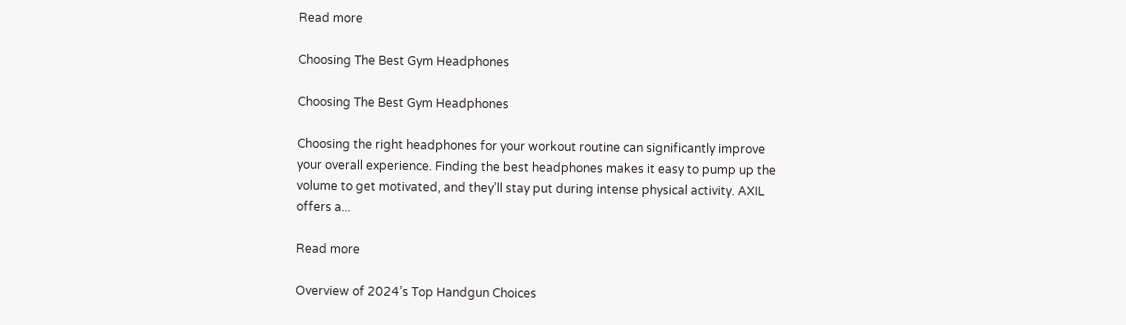Read more

Choosing The Best Gym Headphones

Choosing The Best Gym Headphones

Choosing the right headphones for your workout routine can significantly improve your overall experience. Finding the best headphones makes it easy to pump up the volume to get motivated, and they’ll stay put during intense physical activity. AXIL offers a...

Read more

Overview of 2024’s Top Handgun Choices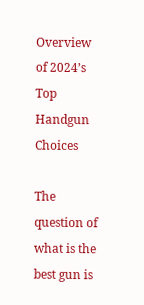Overview of 2024’s Top Handgun Choices

The question of what is the best gun is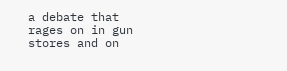a debate that rages on in gun stores and on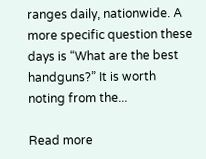ranges daily, nationwide. A more specific question these days is “What are the best handguns?” It is worth noting from the...

Read more